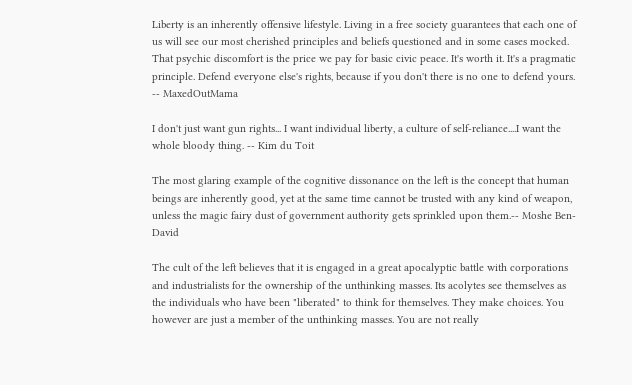Liberty is an inherently offensive lifestyle. Living in a free society guarantees that each one of us will see our most cherished principles and beliefs questioned and in some cases mocked. That psychic discomfort is the price we pay for basic civic peace. It's worth it. It's a pragmatic principle. Defend everyone else's rights, because if you don't there is no one to defend yours. -- MaxedOutMama

I don't just want gun rights... I want individual liberty, a culture of self-reliance....I want the whole bloody thing. -- Kim du Toit

The most glaring example of the cognitive dissonance on the left is the concept that human beings are inherently good, yet at the same time cannot be trusted with any kind of weapon, unless the magic fairy dust of government authority gets sprinkled upon them.-- Moshe Ben-David

The cult of the left believes that it is engaged in a great apocalyptic battle with corporations and industrialists for the ownership of the unthinking masses. Its acolytes see themselves as the individuals who have been "liberated" to think for themselves. They make choices. You however are just a member of the unthinking masses. You are not really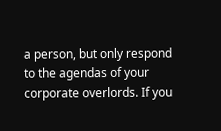a person, but only respond to the agendas of your corporate overlords. If you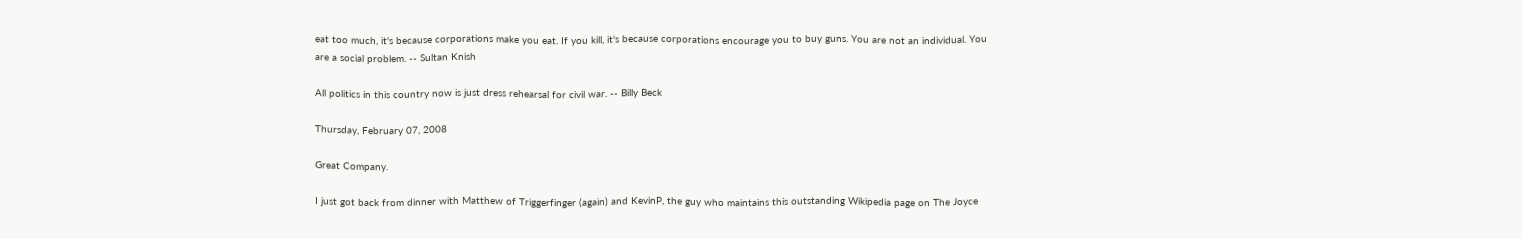eat too much, it's because corporations make you eat. If you kill, it's because corporations encourage you to buy guns. You are not an individual. You are a social problem. -- Sultan Knish

All politics in this country now is just dress rehearsal for civil war. -- Billy Beck

Thursday, February 07, 2008

Great Company.

I just got back from dinner with Matthew of Triggerfinger (again) and KevinP, the guy who maintains this outstanding Wikipedia page on The Joyce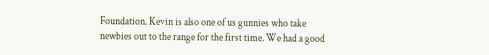Foundation. Kevin is also one of us gunnies who take newbies out to the range for the first time. We had a good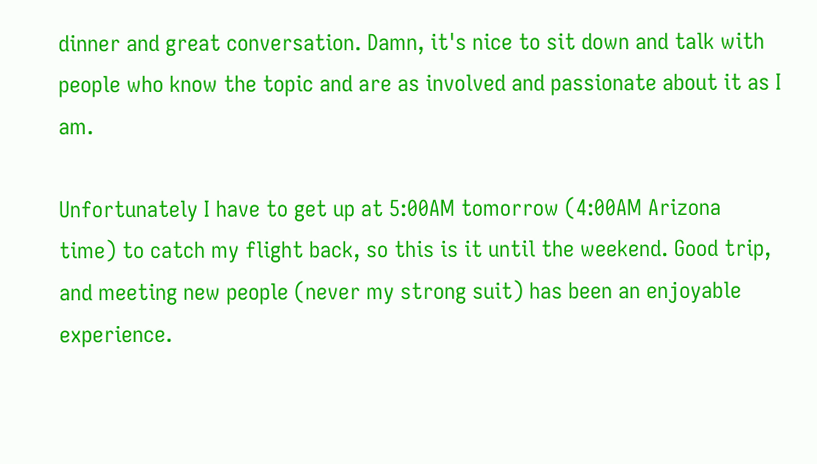dinner and great conversation. Damn, it's nice to sit down and talk with people who know the topic and are as involved and passionate about it as I am.

Unfortunately I have to get up at 5:00AM tomorrow (4:00AM Arizona time) to catch my flight back, so this is it until the weekend. Good trip, and meeting new people (never my strong suit) has been an enjoyable experience.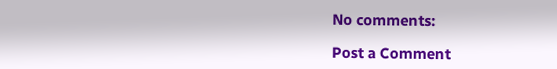No comments:

Post a Comment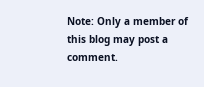Note: Only a member of this blog may post a comment.